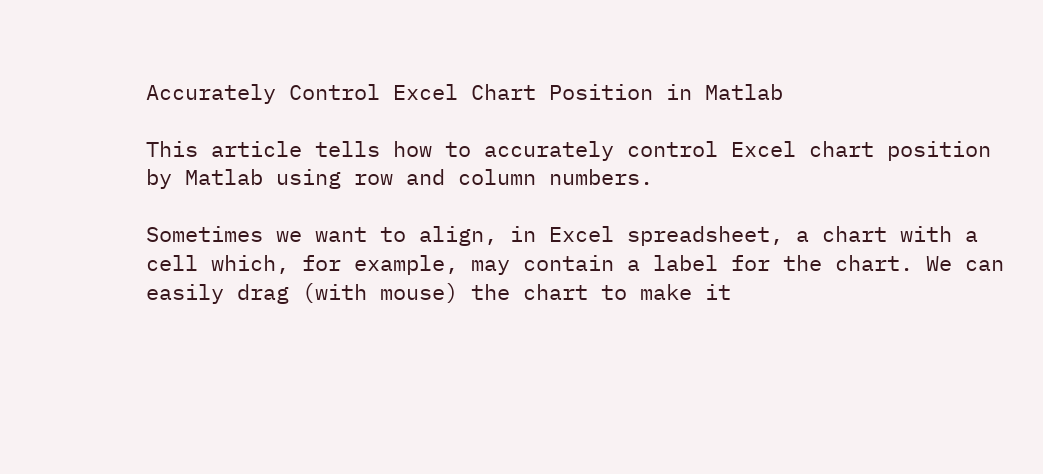Accurately Control Excel Chart Position in Matlab

This article tells how to accurately control Excel chart position by Matlab using row and column numbers.

Sometimes we want to align, in Excel spreadsheet, a chart with a cell which, for example, may contain a label for the chart. We can easily drag (with mouse) the chart to make it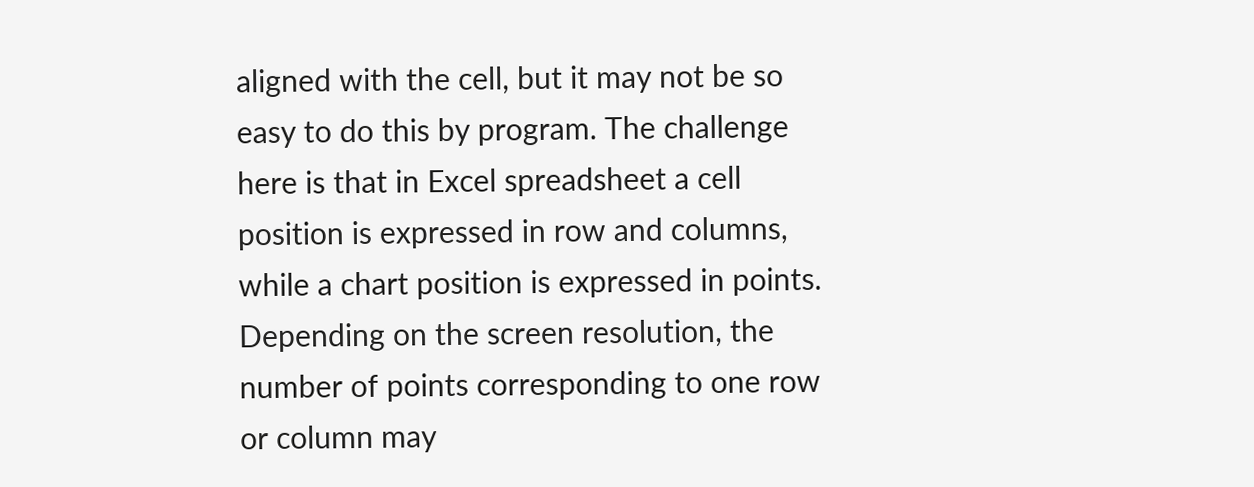aligned with the cell, but it may not be so easy to do this by program. The challenge here is that in Excel spreadsheet a cell position is expressed in row and columns, while a chart position is expressed in points. Depending on the screen resolution, the number of points corresponding to one row or column may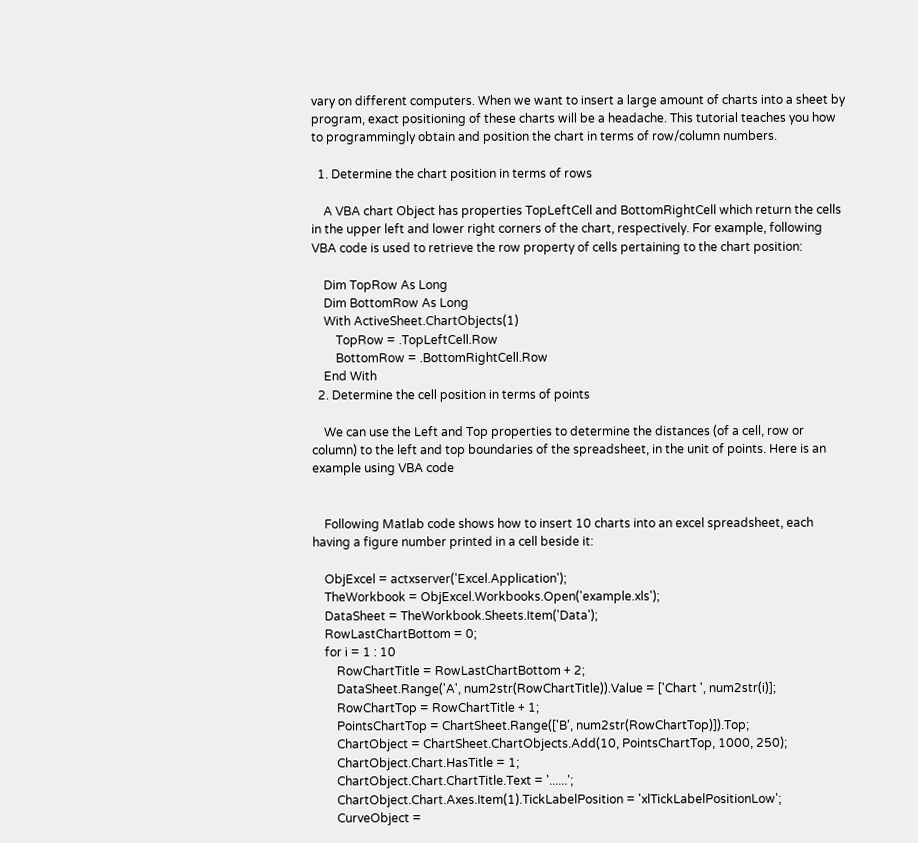vary on different computers. When we want to insert a large amount of charts into a sheet by program, exact positioning of these charts will be a headache. This tutorial teaches you how to programmingly obtain and position the chart in terms of row/column numbers.

  1. Determine the chart position in terms of rows

    A VBA chart Object has properties TopLeftCell and BottomRightCell which return the cells in the upper left and lower right corners of the chart, respectively. For example, following VBA code is used to retrieve the row property of cells pertaining to the chart position:

    Dim TopRow As Long
    Dim BottomRow As Long
    With ActiveSheet.ChartObjects(1)
        TopRow = .TopLeftCell.Row
        BottomRow = .BottomRightCell.Row
    End With
  2. Determine the cell position in terms of points

    We can use the Left and Top properties to determine the distances (of a cell, row or column) to the left and top boundaries of the spreadsheet, in the unit of points. Here is an example using VBA code


    Following Matlab code shows how to insert 10 charts into an excel spreadsheet, each having a figure number printed in a cell beside it:

    ObjExcel = actxserver('Excel.Application');
    TheWorkbook = ObjExcel.Workbooks.Open('example.xls');
    DataSheet = TheWorkbook.Sheets.Item('Data');
    RowLastChartBottom = 0;
    for i = 1 : 10
        RowChartTitle = RowLastChartBottom + 2;
        DataSheet.Range('A', num2str(RowChartTitle)).Value = ['Chart ', num2str(i)];
        RowChartTop = RowChartTitle + 1;
        PointsChartTop = ChartSheet.Range(['B', num2str(RowChartTop)]).Top;
        ChartObject = ChartSheet.ChartObjects.Add(10, PointsChartTop, 1000, 250);
        ChartObject.Chart.HasTitle = 1;
        ChartObject.Chart.ChartTitle.Text = '......';
        ChartObject.Chart.Axes.Item(1).TickLabelPosition = 'xlTickLabelPositionLow';
        CurveObject =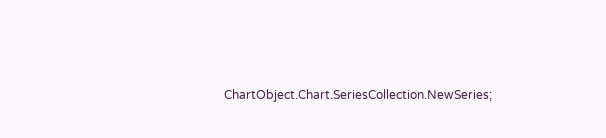ChartObject.Chart.SeriesCollection.NewSeries;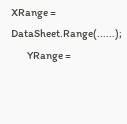XRange = DataSheet.Range(......);
        YRange =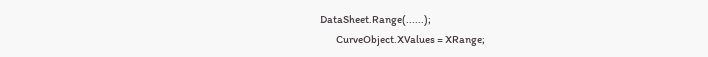DataSheet.Range(......);
        CurveObject.XValues = XRange;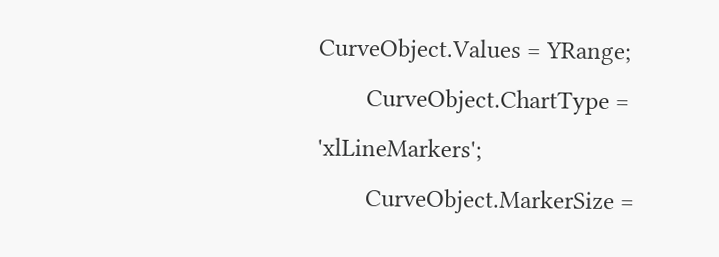CurveObject.Values = YRange;
        CurveObject.ChartType = 'xlLineMarkers';
        CurveObject.MarkerSize =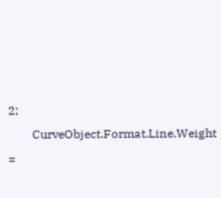2;
        CurveObject.Format.Line.Weight =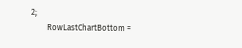2;
        RowLastChartBottom =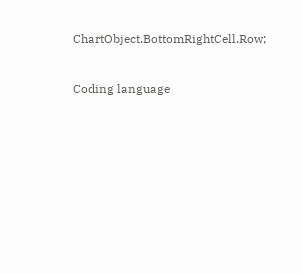ChartObject.BottomRightCell.Row;


Coding language